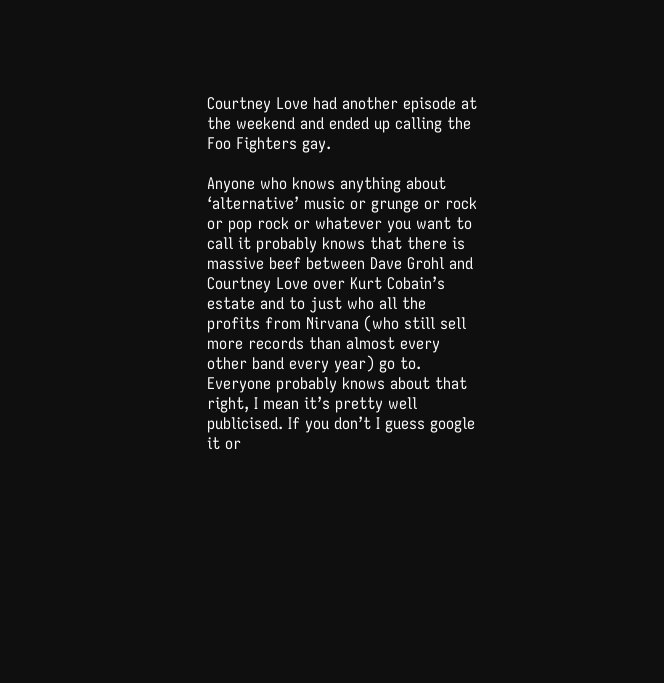Courtney Love had another episode at the weekend and ended up calling the Foo Fighters gay.

Anyone who knows anything about ‘alternative’ music or grunge or rock or pop rock or whatever you want to call it probably knows that there is massive beef between Dave Grohl and Courtney Love over Kurt Cobain’s estate and to just who all the profits from Nirvana (who still sell more records than almost every other band every year) go to. Everyone probably knows about that right, I mean it’s pretty well publicised. If you don’t I guess google it or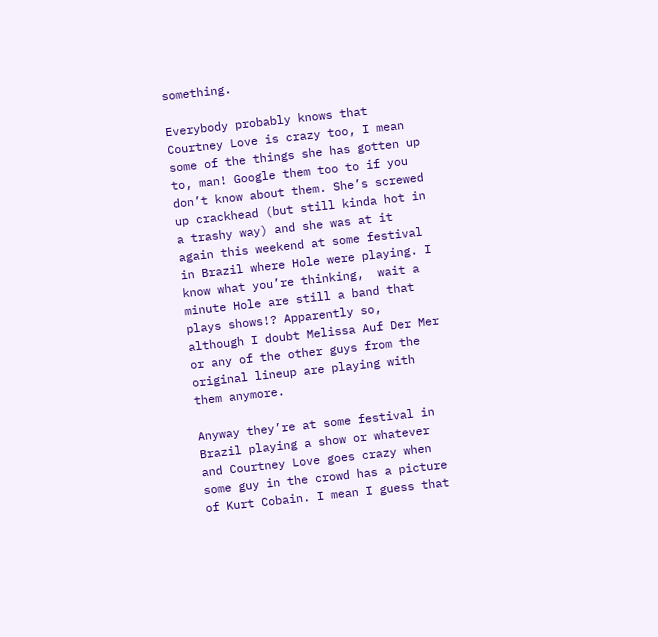something.

Everybody probably knows that Courtney Love is crazy too, I mean some of the things she has gotten up to, man! Google them too to if you don’t know about them. She’s screwed up crackhead (but still kinda hot in a trashy way) and she was at it again this weekend at some festival in Brazil where Hole were playing. I know what you’re thinking,  wait a minute Hole are still a band that plays shows!? Apparently so, although I doubt Melissa Auf Der Mer or any of the other guys from the original lineup are playing with them anymore.

Anyway they’re at some festival in Brazil playing a show or whatever and Courtney Love goes crazy when some guy in the crowd has a picture of Kurt Cobain. I mean I guess that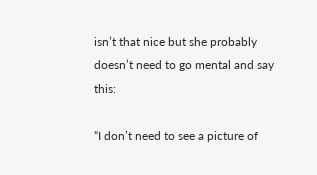isn’t that nice but she probably doesn’t need to go mental and say this:

“I don’t need to see a picture of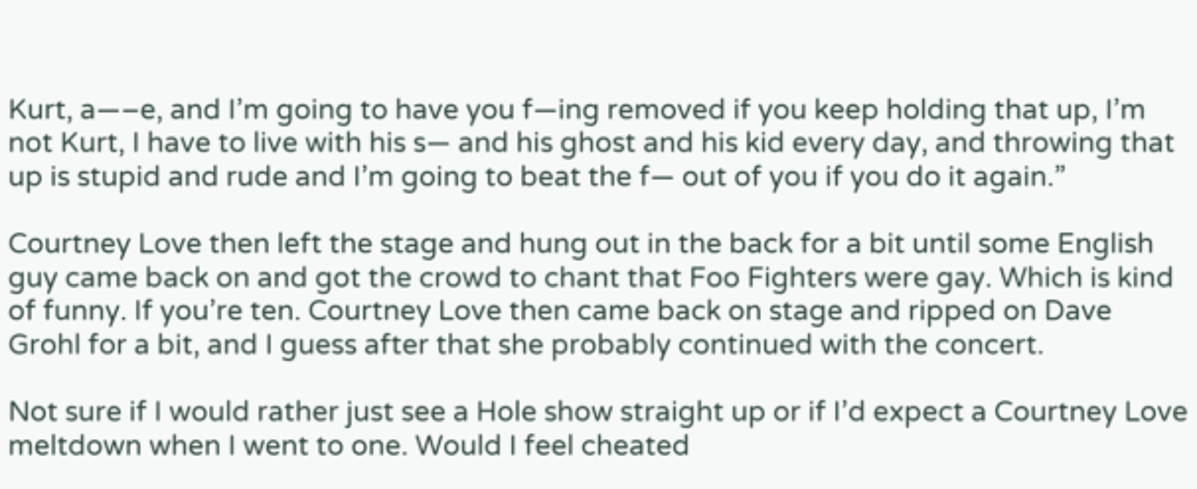Kurt, a—–e, and I’m going to have you f—ing removed if you keep holding that up, I’m not Kurt, I have to live with his s— and his ghost and his kid every day, and throwing that up is stupid and rude and I’m going to beat the f— out of you if you do it again.”

Courtney Love then left the stage and hung out in the back for a bit until some English guy came back on and got the crowd to chant that Foo Fighters were gay. Which is kind of funny. If you’re ten. Courtney Love then came back on stage and ripped on Dave Grohl for a bit, and I guess after that she probably continued with the concert.

Not sure if I would rather just see a Hole show straight up or if I’d expect a Courtney Love meltdown when I went to one. Would I feel cheated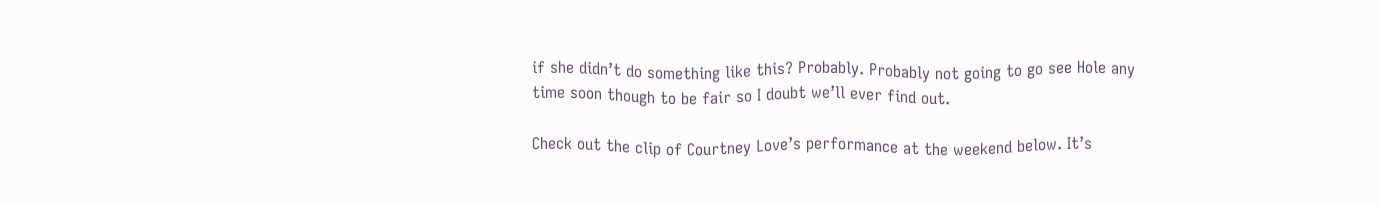if she didn’t do something like this? Probably. Probably not going to go see Hole any time soon though to be fair so I doubt we’ll ever find out.

Check out the clip of Courtney Love’s performance at the weekend below. It’s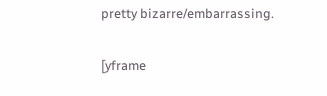pretty bizarre/embarrassing.

[yframe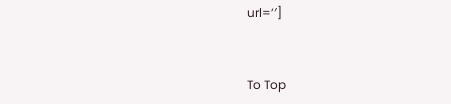url=’′]


To Top